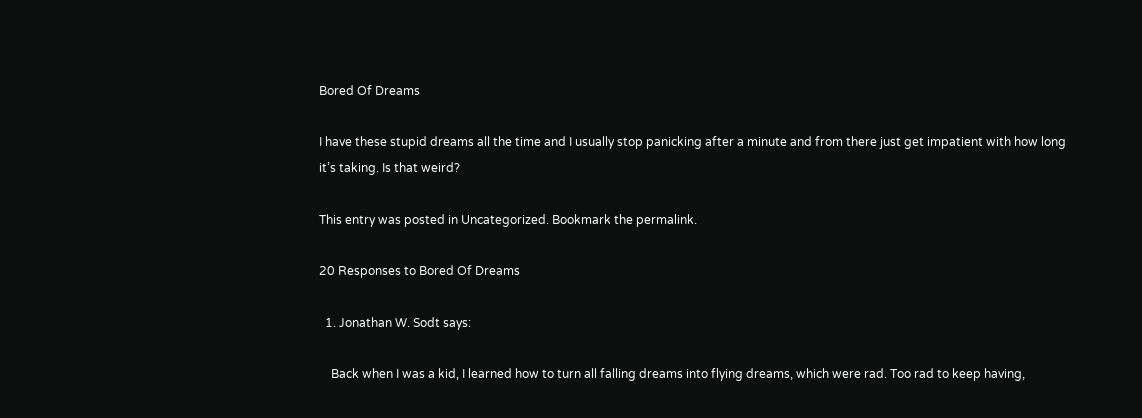Bored Of Dreams

I have these stupid dreams all the time and I usually stop panicking after a minute and from there just get impatient with how long it’s taking. Is that weird?

This entry was posted in Uncategorized. Bookmark the permalink.

20 Responses to Bored Of Dreams

  1. Jonathan W. Sodt says:

    Back when I was a kid, I learned how to turn all falling dreams into flying dreams, which were rad. Too rad to keep having,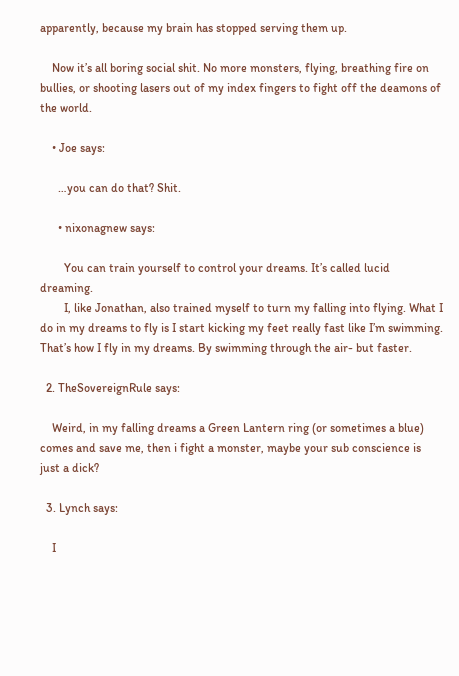apparently, because my brain has stopped serving them up.

    Now it’s all boring social shit. No more monsters, flying, breathing fire on bullies, or shooting lasers out of my index fingers to fight off the deamons of the world.

    • Joe says:

      …you can do that? Shit.

      • nixonagnew says:

        You can train yourself to control your dreams. It’s called lucid dreaming.
        I, like Jonathan, also trained myself to turn my falling into flying. What I do in my dreams to fly is I start kicking my feet really fast like I’m swimming. That’s how I fly in my dreams. By swimming through the air- but faster.

  2. TheSovereignRule says:

    Weird, in my falling dreams a Green Lantern ring (or sometimes a blue) comes and save me, then i fight a monster, maybe your sub conscience is just a dick?

  3. Lynch says:

    I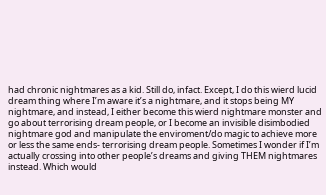had chronic nightmares as a kid. Still do, infact. Except, I do this wierd lucid dream thing where I’m aware it’s a nightmare, and it stops being MY nightmare, and instead, I either become this wierd nightmare monster and go about terrorising dream people, or I become an invisible disimbodied nightmare god and manipulate the enviroment/do magic to achieve more or less the same ends- terrorising dream people. Sometimes I wonder if I’m actually crossing into other people’s dreams and giving THEM nightmares instead. Which would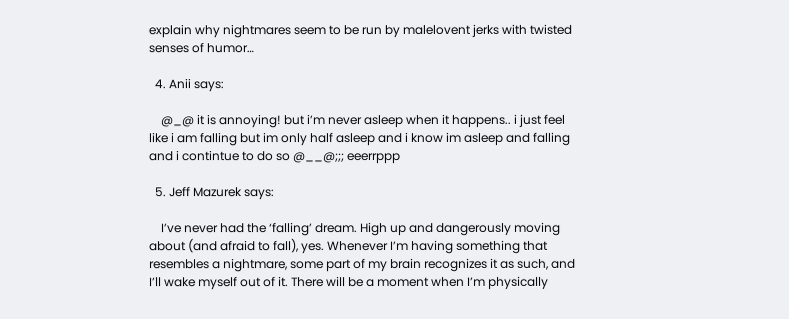explain why nightmares seem to be run by malelovent jerks with twisted senses of humor…

  4. Anii says:

    @_@ it is annoying! but i’m never asleep when it happens.. i just feel like i am falling but im only half asleep and i know im asleep and falling and i contintue to do so @__@;;; eeerrppp

  5. Jeff Mazurek says:

    I’ve never had the ‘falling’ dream. High up and dangerously moving about (and afraid to fall), yes. Whenever I’m having something that resembles a nightmare, some part of my brain recognizes it as such, and I’ll wake myself out of it. There will be a moment when I’m physically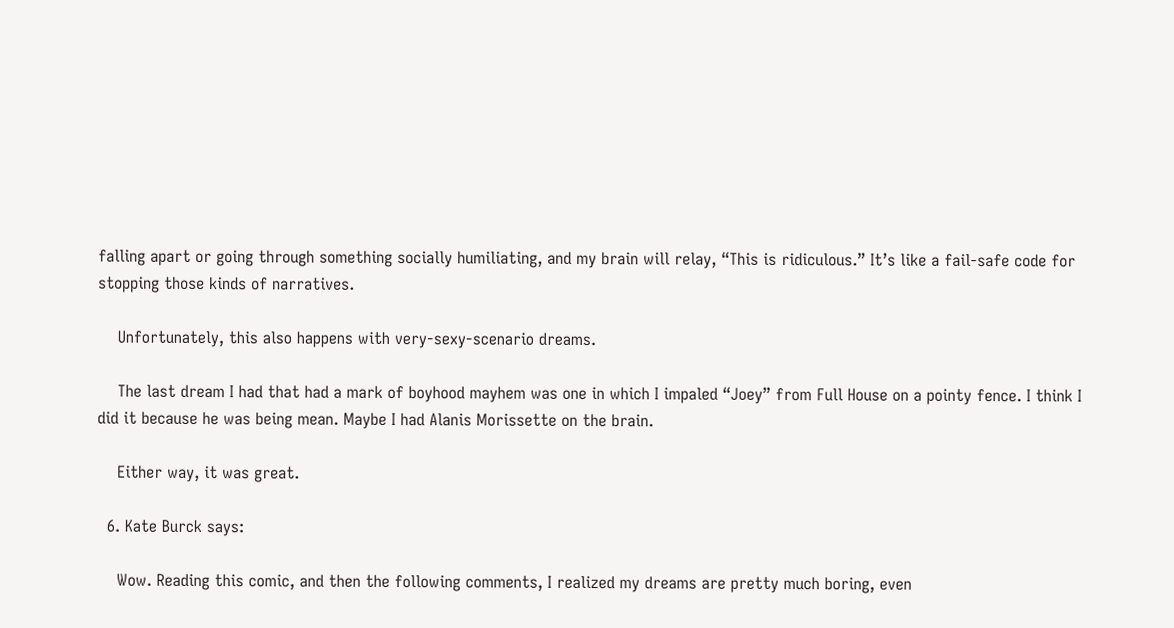falling apart or going through something socially humiliating, and my brain will relay, “This is ridiculous.” It’s like a fail-safe code for stopping those kinds of narratives.

    Unfortunately, this also happens with very-sexy-scenario dreams.

    The last dream I had that had a mark of boyhood mayhem was one in which I impaled “Joey” from Full House on a pointy fence. I think I did it because he was being mean. Maybe I had Alanis Morissette on the brain.

    Either way, it was great.

  6. Kate Burck says:

    Wow. Reading this comic, and then the following comments, I realized my dreams are pretty much boring, even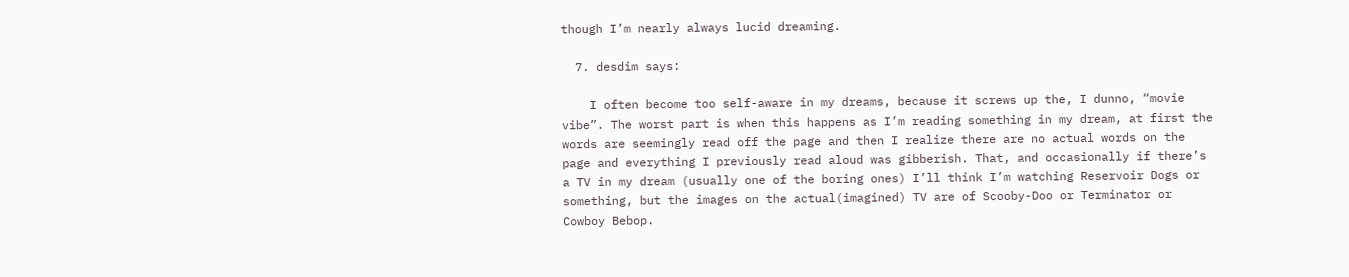though I’m nearly always lucid dreaming.

  7. desdim says:

    I often become too self-aware in my dreams, because it screws up the, I dunno, “movie vibe”. The worst part is when this happens as I’m reading something in my dream, at first the words are seemingly read off the page and then I realize there are no actual words on the page and everything I previously read aloud was gibberish. That, and occasionally if there’s a TV in my dream (usually one of the boring ones) I’ll think I’m watching Reservoir Dogs or something, but the images on the actual(imagined) TV are of Scooby-Doo or Terminator or Cowboy Bebop.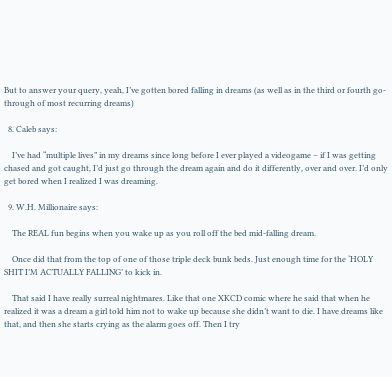But to answer your query, yeah, I’ve gotten bored falling in dreams (as well as in the third or fourth go-through of most recurring dreams)

  8. Caleb says:

    I’ve had “multiple lives” in my dreams since long before I ever played a videogame – if I was getting chased and got caught, I’d just go through the dream again and do it differently, over and over. I’d only get bored when I realized I was dreaming.

  9. W.H. Millionaire says:

    The REAL fun begins when you wake up as you roll off the bed mid-falling dream.

    Once did that from the top of one of those triple deck bunk beds. Just enough time for the ‘HOLY SHIT I’M ACTUALLY FALLING’ to kick in.

    That said I have really surreal nightmares. Like that one XKCD comic where he said that when he realized it was a dream a girl told him not to wake up because she didn’t want to die. I have dreams like that, and then she starts crying as the alarm goes off. Then I try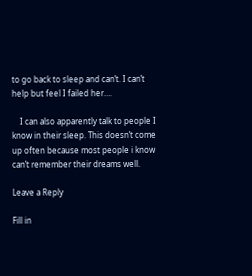to go back to sleep and can’t. I can’t help but feel I failed her….

    I can also apparently talk to people I know in their sleep. This doesn’t come up often because most people i know can’t remember their dreams well.

Leave a Reply

Fill in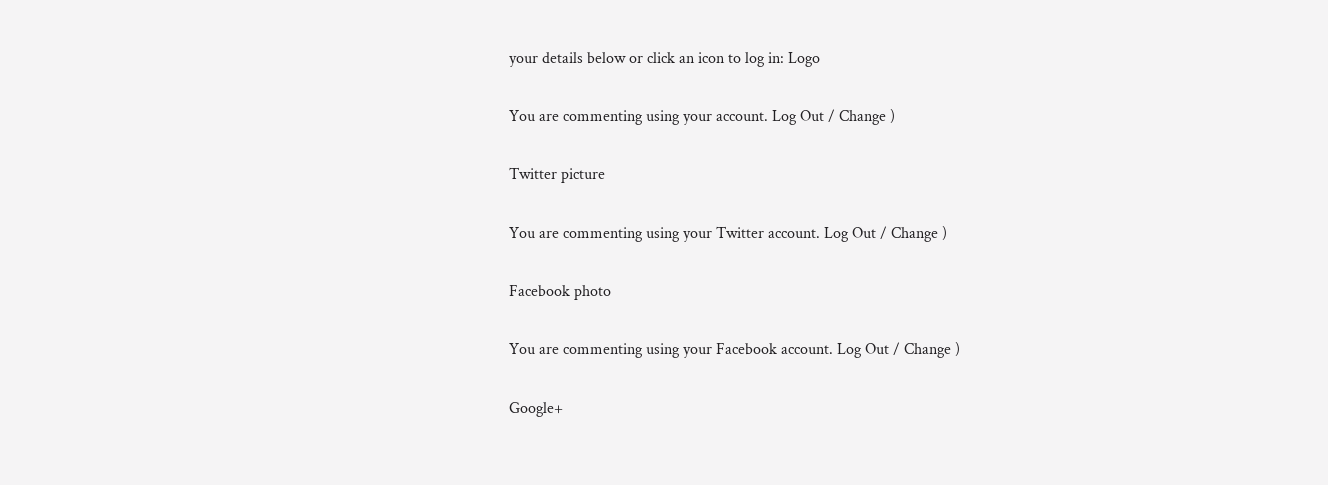your details below or click an icon to log in: Logo

You are commenting using your account. Log Out / Change )

Twitter picture

You are commenting using your Twitter account. Log Out / Change )

Facebook photo

You are commenting using your Facebook account. Log Out / Change )

Google+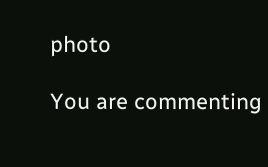photo

You are commenting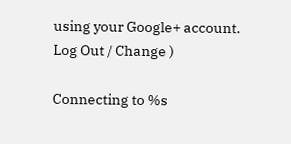using your Google+ account. Log Out / Change )

Connecting to %s